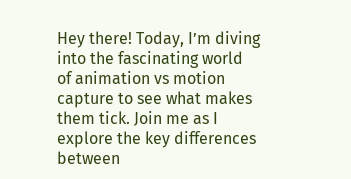Hey there! Today, I’m diving into the fascinating world of animation vs motion capture to see what makes them tick. Join me as I explore the key differences between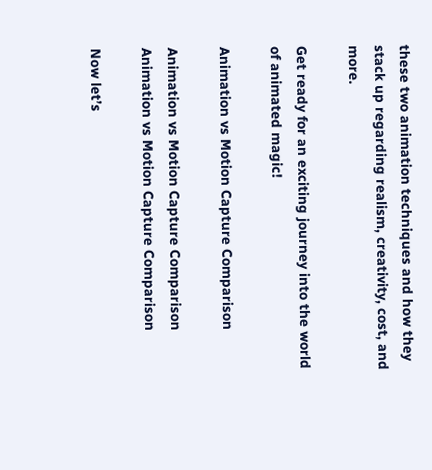these two animation techniques and how they stack up regarding realism, creativity, cost, and more.

Get ready for an exciting journey into the world of animated magic!

Animation vs Motion Capture Comparison

Animation vs Motion Capture Comparison
Animation vs Motion Capture Comparison

Now let’s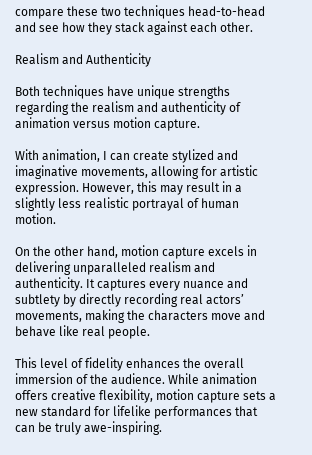compare these two techniques head-to-head and see how they stack against each other.

Realism and Authenticity

Both techniques have unique strengths regarding the realism and authenticity of animation versus motion capture.

With animation, I can create stylized and imaginative movements, allowing for artistic expression. However, this may result in a slightly less realistic portrayal of human motion.

On the other hand, motion capture excels in delivering unparalleled realism and authenticity. It captures every nuance and subtlety by directly recording real actors’ movements, making the characters move and behave like real people.

This level of fidelity enhances the overall immersion of the audience. While animation offers creative flexibility, motion capture sets a new standard for lifelike performances that can be truly awe-inspiring.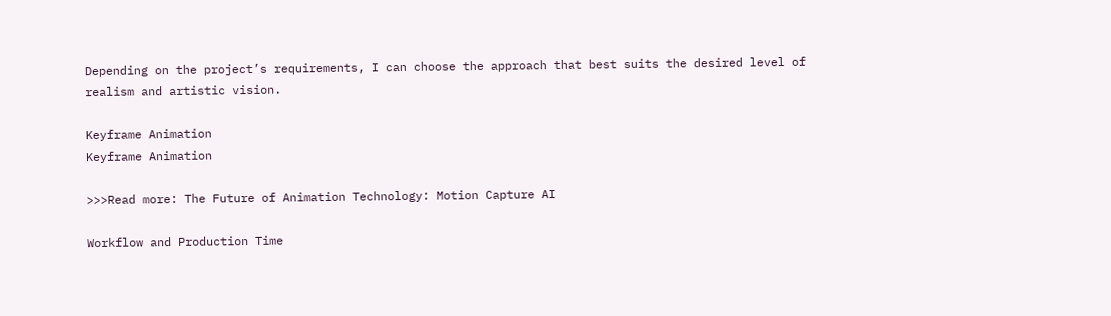Depending on the project’s requirements, I can choose the approach that best suits the desired level of realism and artistic vision.

Keyframe Animation
Keyframe Animation

>>>Read more: The Future of Animation Technology: Motion Capture AI

Workflow and Production Time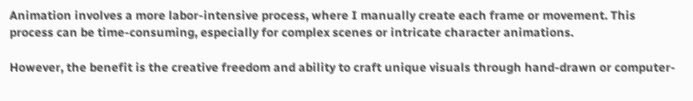Animation involves a more labor-intensive process, where I manually create each frame or movement. This process can be time-consuming, especially for complex scenes or intricate character animations.

However, the benefit is the creative freedom and ability to craft unique visuals through hand-drawn or computer-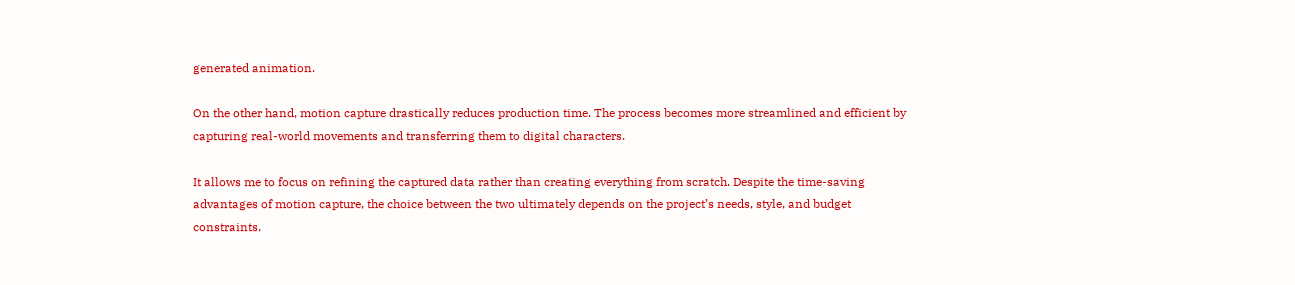generated animation.

On the other hand, motion capture drastically reduces production time. The process becomes more streamlined and efficient by capturing real-world movements and transferring them to digital characters.

It allows me to focus on refining the captured data rather than creating everything from scratch. Despite the time-saving advantages of motion capture, the choice between the two ultimately depends on the project’s needs, style, and budget constraints.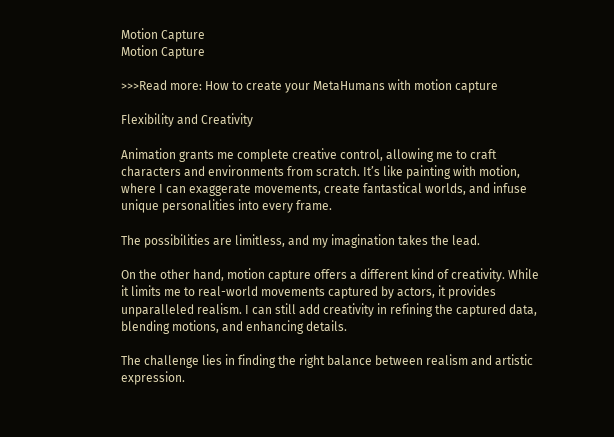Motion Capture
Motion Capture

>>>Read more: How to create your MetaHumans with motion capture

Flexibility and Creativity

Animation grants me complete creative control, allowing me to craft characters and environments from scratch. It’s like painting with motion, where I can exaggerate movements, create fantastical worlds, and infuse unique personalities into every frame.

The possibilities are limitless, and my imagination takes the lead.

On the other hand, motion capture offers a different kind of creativity. While it limits me to real-world movements captured by actors, it provides unparalleled realism. I can still add creativity in refining the captured data, blending motions, and enhancing details.

The challenge lies in finding the right balance between realism and artistic expression.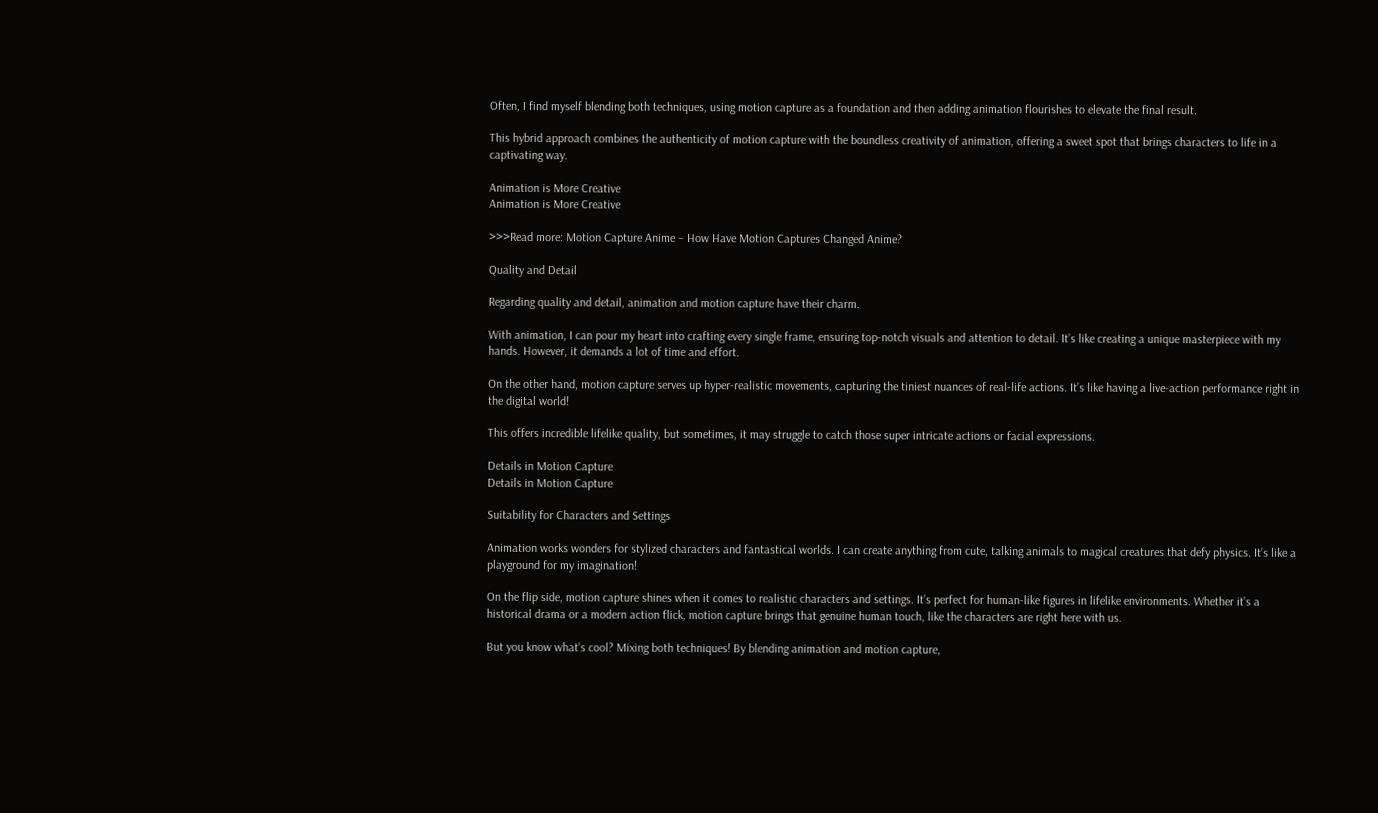Often, I find myself blending both techniques, using motion capture as a foundation and then adding animation flourishes to elevate the final result.

This hybrid approach combines the authenticity of motion capture with the boundless creativity of animation, offering a sweet spot that brings characters to life in a captivating way.

Animation is More Creative
Animation is More Creative

>>>Read more: Motion Capture Anime – How Have Motion Captures Changed Anime?

Quality and Detail

Regarding quality and detail, animation and motion capture have their charm.

With animation, I can pour my heart into crafting every single frame, ensuring top-notch visuals and attention to detail. It’s like creating a unique masterpiece with my hands. However, it demands a lot of time and effort.

On the other hand, motion capture serves up hyper-realistic movements, capturing the tiniest nuances of real-life actions. It’s like having a live-action performance right in the digital world!

This offers incredible lifelike quality, but sometimes, it may struggle to catch those super intricate actions or facial expressions.

Details in Motion Capture
Details in Motion Capture

Suitability for Characters and Settings

Animation works wonders for stylized characters and fantastical worlds. I can create anything from cute, talking animals to magical creatures that defy physics. It’s like a playground for my imagination!

On the flip side, motion capture shines when it comes to realistic characters and settings. It’s perfect for human-like figures in lifelike environments. Whether it’s a historical drama or a modern action flick, motion capture brings that genuine human touch, like the characters are right here with us.

But you know what’s cool? Mixing both techniques! By blending animation and motion capture,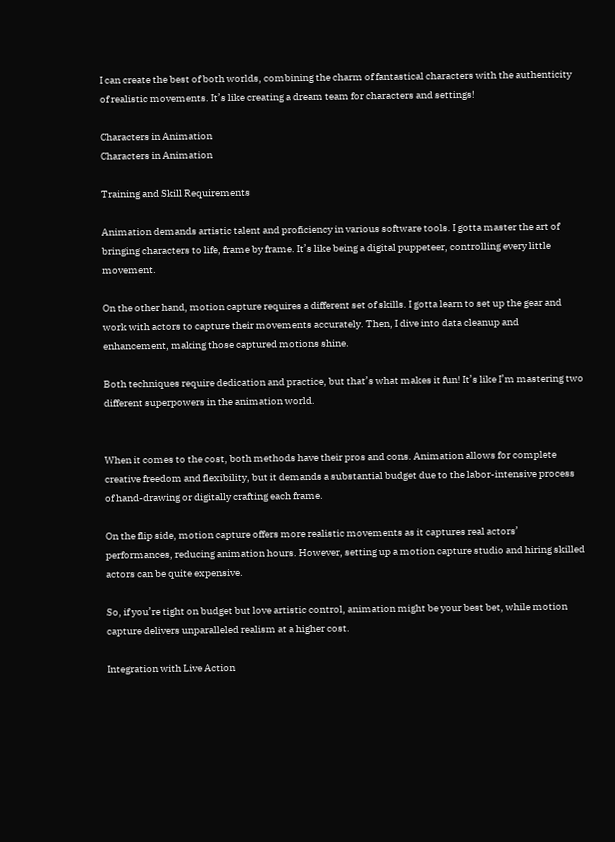I can create the best of both worlds, combining the charm of fantastical characters with the authenticity of realistic movements. It’s like creating a dream team for characters and settings!

Characters in Animation
Characters in Animation

Training and Skill Requirements

Animation demands artistic talent and proficiency in various software tools. I gotta master the art of bringing characters to life, frame by frame. It’s like being a digital puppeteer, controlling every little movement.

On the other hand, motion capture requires a different set of skills. I gotta learn to set up the gear and work with actors to capture their movements accurately. Then, I dive into data cleanup and enhancement, making those captured motions shine.

Both techniques require dedication and practice, but that’s what makes it fun! It’s like I’m mastering two different superpowers in the animation world.


When it comes to the cost, both methods have their pros and cons. Animation allows for complete creative freedom and flexibility, but it demands a substantial budget due to the labor-intensive process of hand-drawing or digitally crafting each frame.

On the flip side, motion capture offers more realistic movements as it captures real actors’ performances, reducing animation hours. However, setting up a motion capture studio and hiring skilled actors can be quite expensive.

So, if you’re tight on budget but love artistic control, animation might be your best bet, while motion capture delivers unparalleled realism at a higher cost.

Integration with Live Action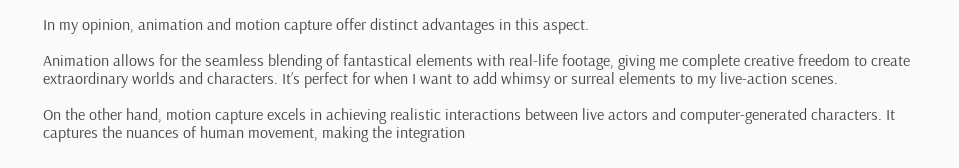In my opinion, animation and motion capture offer distinct advantages in this aspect.

Animation allows for the seamless blending of fantastical elements with real-life footage, giving me complete creative freedom to create extraordinary worlds and characters. It’s perfect for when I want to add whimsy or surreal elements to my live-action scenes.

On the other hand, motion capture excels in achieving realistic interactions between live actors and computer-generated characters. It captures the nuances of human movement, making the integration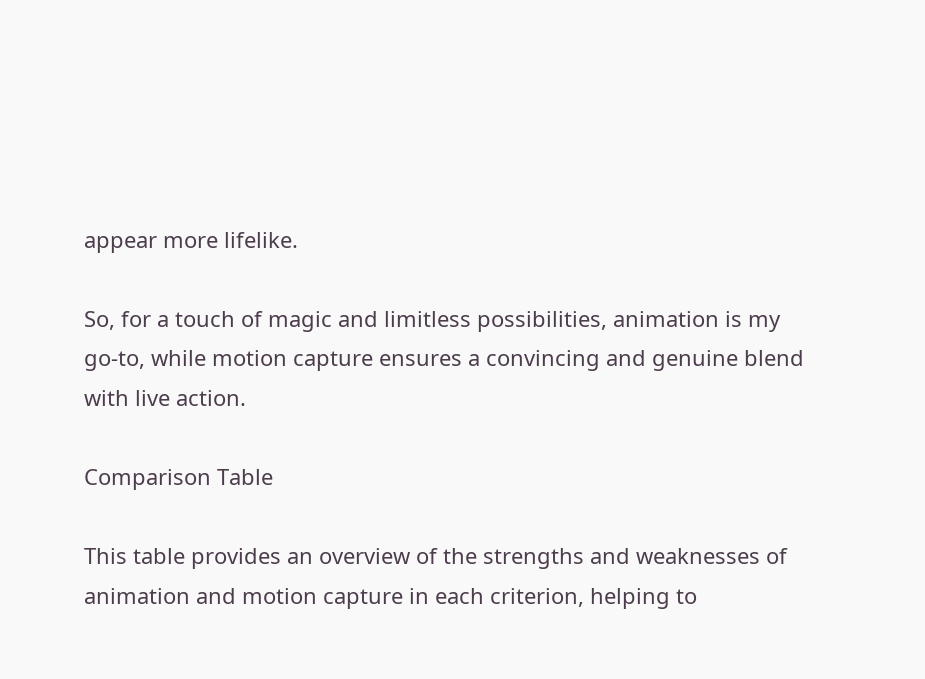appear more lifelike.

So, for a touch of magic and limitless possibilities, animation is my go-to, while motion capture ensures a convincing and genuine blend with live action.

Comparison Table

This table provides an overview of the strengths and weaknesses of animation and motion capture in each criterion, helping to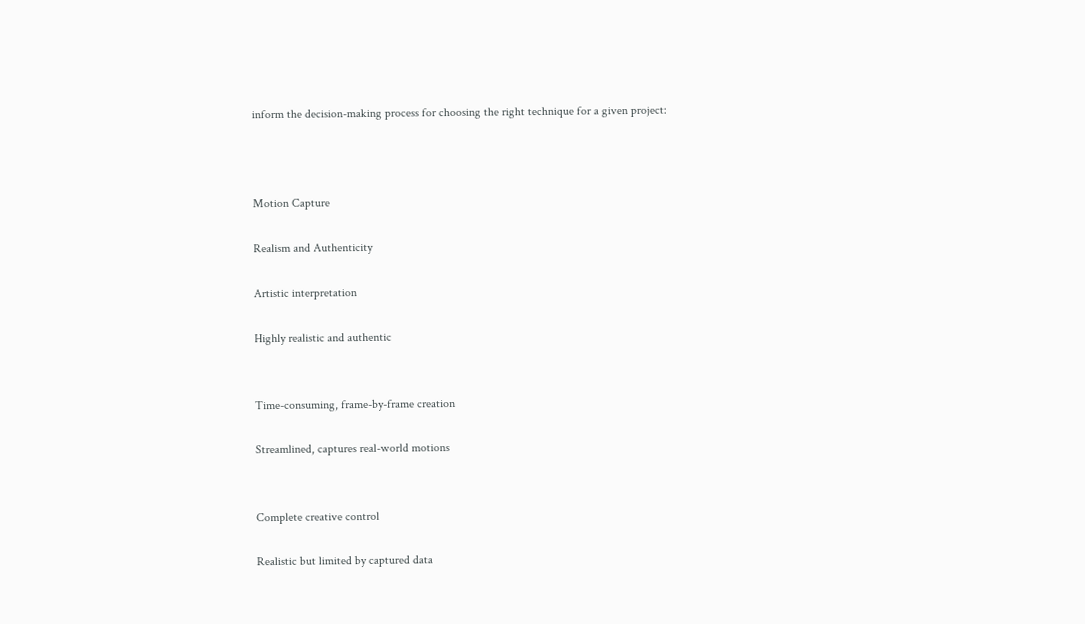inform the decision-making process for choosing the right technique for a given project:



Motion Capture

Realism and Authenticity

Artistic interpretation

Highly realistic and authentic


Time-consuming, frame-by-frame creation

Streamlined, captures real-world motions


Complete creative control

Realistic but limited by captured data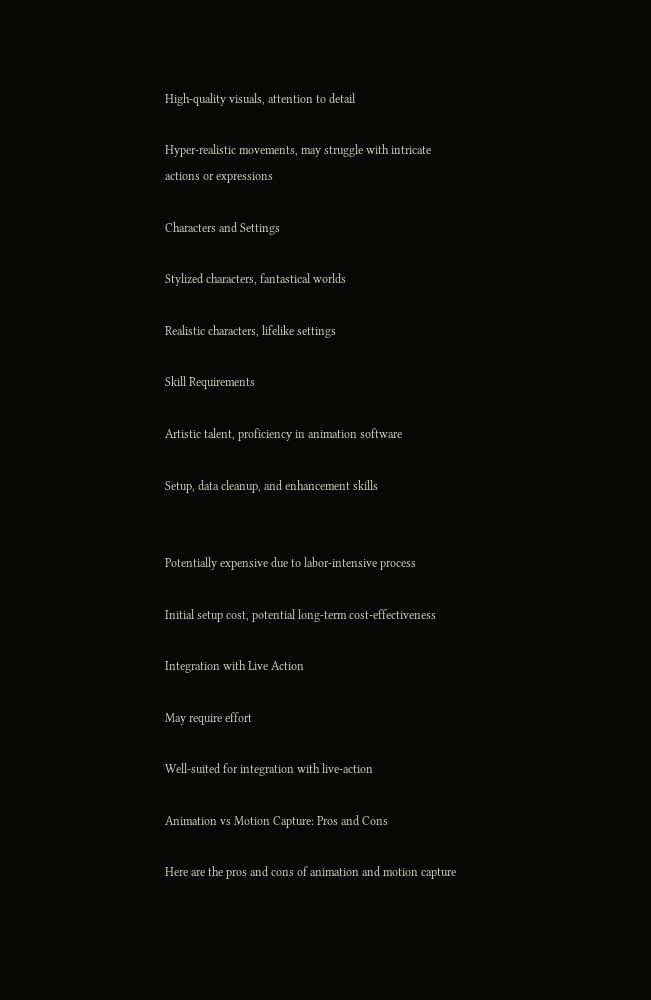High-quality visuals, attention to detail

Hyper-realistic movements, may struggle with intricate actions or expressions

Characters and Settings

Stylized characters, fantastical worlds

Realistic characters, lifelike settings

Skill Requirements

Artistic talent, proficiency in animation software

Setup, data cleanup, and enhancement skills


Potentially expensive due to labor-intensive process

Initial setup cost, potential long-term cost-effectiveness

Integration with Live Action

May require effort

Well-suited for integration with live-action

Animation vs Motion Capture: Pros and Cons

Here are the pros and cons of animation and motion capture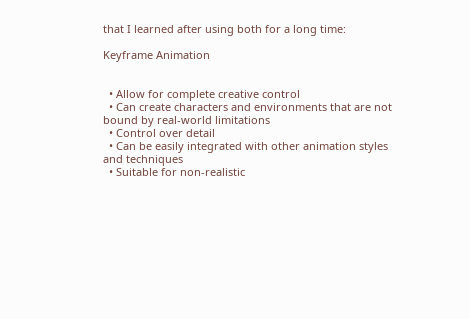that I learned after using both for a long time:

Keyframe Animation


  • Allow for complete creative control
  • Can create characters and environments that are not bound by real-world limitations
  • Control over detail
  • Can be easily integrated with other animation styles and techniques
  • Suitable for non-realistic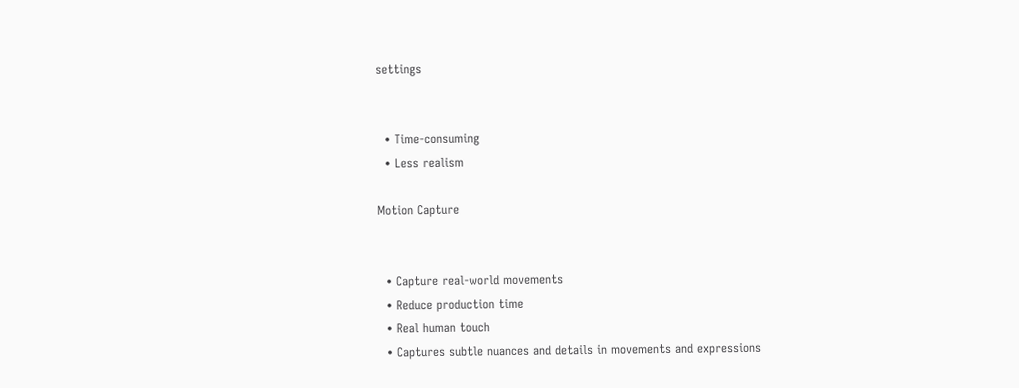settings


  • Time-consuming
  • Less realism

Motion Capture


  • Capture real-world movements
  • Reduce production time
  • Real human touch
  • Captures subtle nuances and details in movements and expressions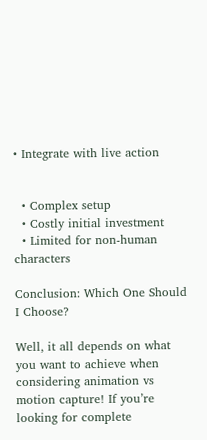• Integrate with live action


  • Complex setup
  • Costly initial investment
  • Limited for non-human characters

Conclusion: Which One Should I Choose?

Well, it all depends on what you want to achieve when considering animation vs motion capture! If you’re looking for complete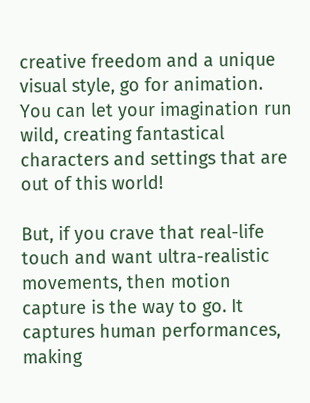creative freedom and a unique visual style, go for animation. You can let your imagination run wild, creating fantastical characters and settings that are out of this world!

But, if you crave that real-life touch and want ultra-realistic movements, then motion capture is the way to go. It captures human performances, making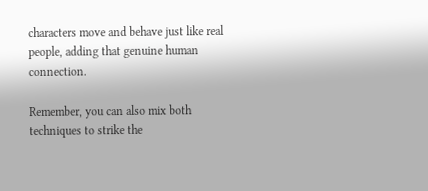characters move and behave just like real people, adding that genuine human connection.

Remember, you can also mix both techniques to strike the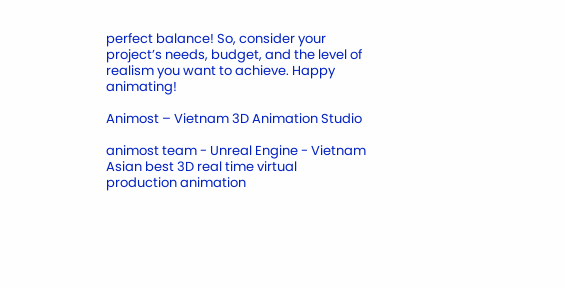perfect balance! So, consider your project’s needs, budget, and the level of realism you want to achieve. Happy animating!

Animost – Vietnam 3D Animation Studio

animost team - Unreal Engine - Vietnam Asian best 3D real time virtual production animation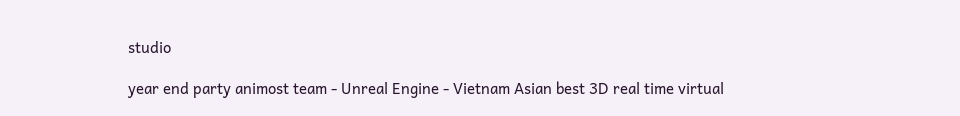studio

year end party animost team - Unreal Engine - Vietnam Asian best 3D real time virtual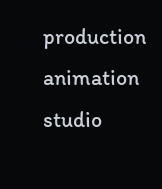production animation studio